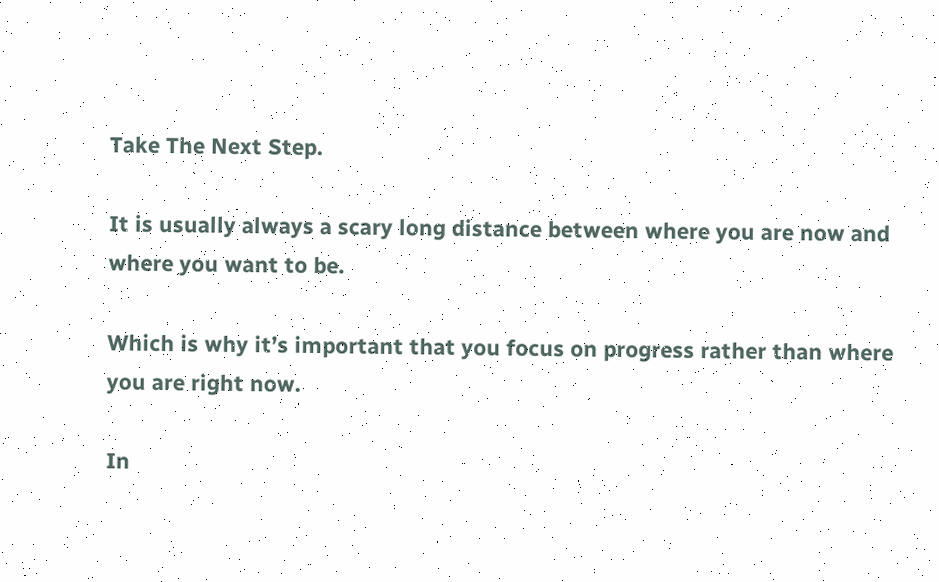Take The Next Step.

It is usually always a scary long distance between where you are now and where you want to be.

Which is why it’s important that you focus on progress rather than where you are right now.

In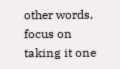other words, focus on taking it one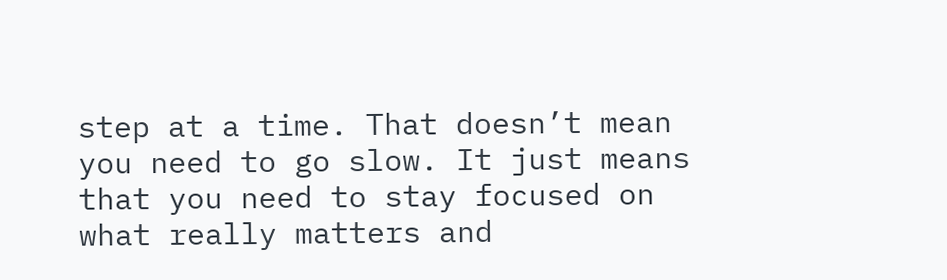step at a time. That doesn’t mean you need to go slow. It just means that you need to stay focused on what really matters and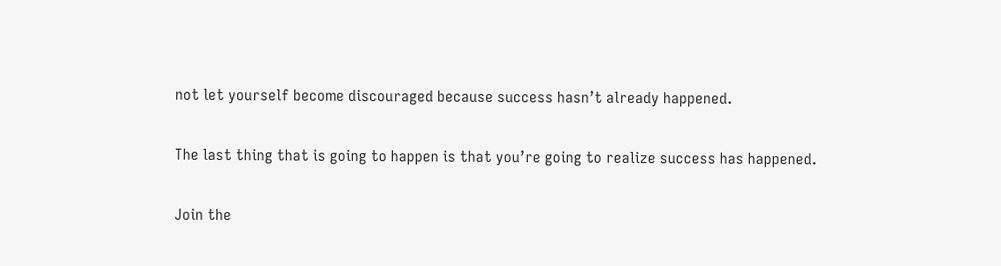not let yourself become discouraged because success hasn’t already happened.

The last thing that is going to happen is that you’re going to realize success has happened.

Join the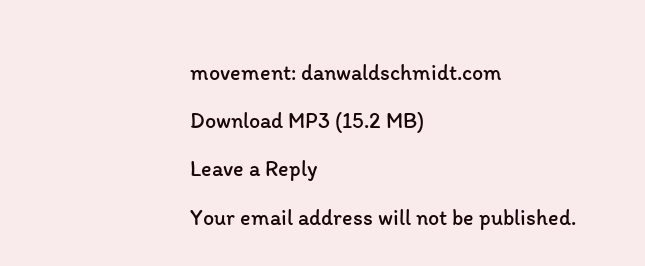movement: danwaldschmidt.com

Download MP3 (15.2 MB)

Leave a Reply

Your email address will not be published.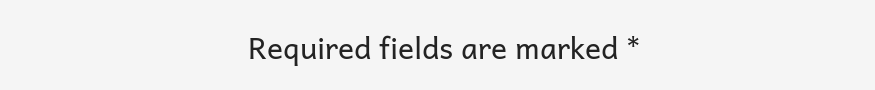Required fields are marked *